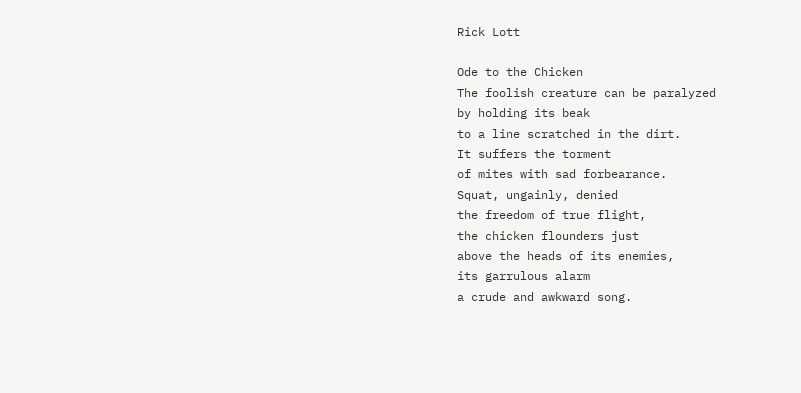Rick Lott

Ode to the Chicken
The foolish creature can be paralyzed
by holding its beak
to a line scratched in the dirt.
It suffers the torment
of mites with sad forbearance.
Squat, ungainly, denied
the freedom of true flight,
the chicken flounders just
above the heads of its enemies,
its garrulous alarm
a crude and awkward song.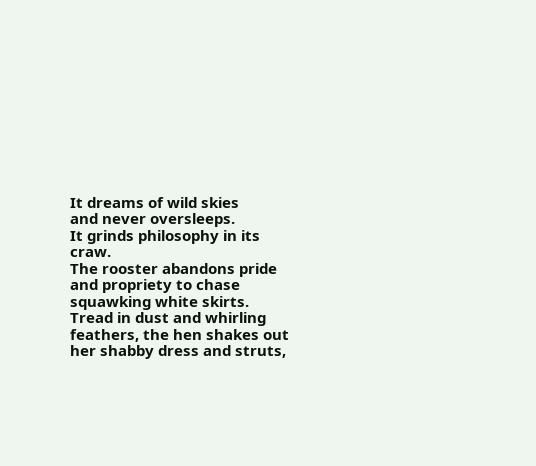It dreams of wild skies
and never oversleeps.
It grinds philosophy in its craw.
The rooster abandons pride
and propriety to chase
squawking white skirts.
Tread in dust and whirling
feathers, the hen shakes out
her shabby dress and struts,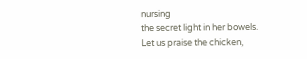nursing
the secret light in her bowels.
Let us praise the chicken,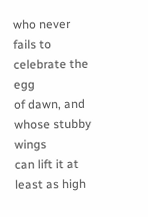who never fails to celebrate the egg
of dawn, and whose stubby wings
can lift it at least as high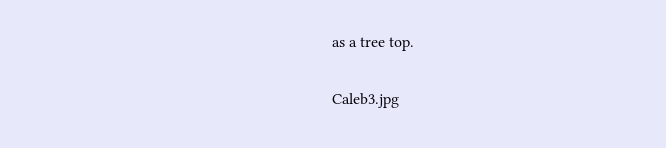as a tree top.

Caleb3.jpg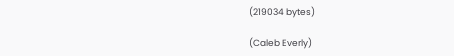(219034 bytes)

(Caleb Everly)